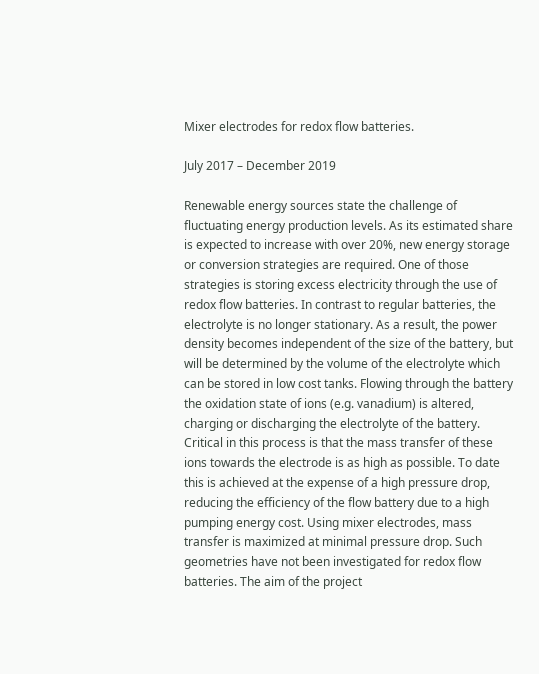Mixer electrodes for redox flow batteries.

July 2017 – December 2019

Renewable energy sources state the challenge of fluctuating energy production levels. As its estimated share is expected to increase with over 20%, new energy storage or conversion strategies are required. One of those strategies is storing excess electricity through the use of redox flow batteries. In contrast to regular batteries, the electrolyte is no longer stationary. As a result, the power density becomes independent of the size of the battery, but will be determined by the volume of the electrolyte which can be stored in low cost tanks. Flowing through the battery the oxidation state of ions (e.g. vanadium) is altered, charging or discharging the electrolyte of the battery. Critical in this process is that the mass transfer of these ions towards the electrode is as high as possible. To date this is achieved at the expense of a high pressure drop, reducing the efficiency of the flow battery due to a high pumping energy cost. Using mixer electrodes, mass transfer is maximized at minimal pressure drop. Such geometries have not been investigated for redox flow batteries. The aim of the project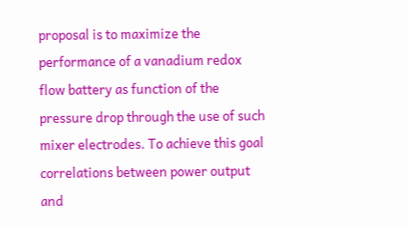proposal is to maximize the performance of a vanadium redox flow battery as function of the pressure drop through the use of such mixer electrodes. To achieve this goal correlations between power output and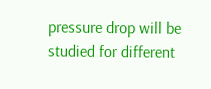pressure drop will be studied for different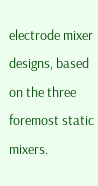electrode mixer designs, based on the three foremost static mixers.